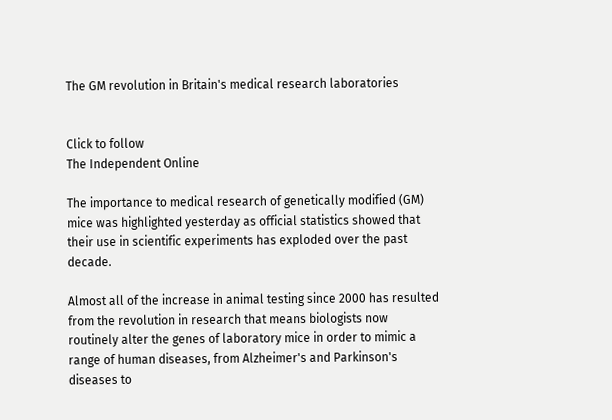The GM revolution in Britain's medical research laboratories


Click to follow
The Independent Online

The importance to medical research of genetically modified (GM) mice was highlighted yesterday as official statistics showed that their use in scientific experiments has exploded over the past decade.

Almost all of the increase in animal testing since 2000 has resulted from the revolution in research that means biologists now routinely alter the genes of laboratory mice in order to mimic a range of human diseases, from Alzheimer's and Parkinson's diseases to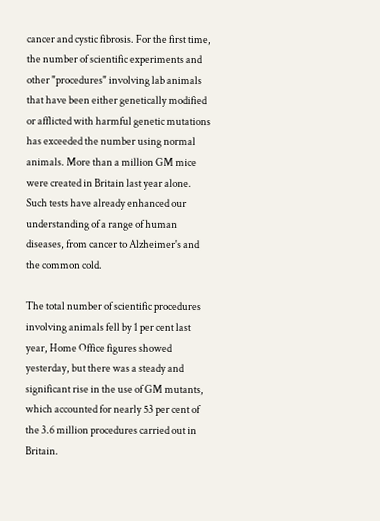cancer and cystic fibrosis. For the first time, the number of scientific experiments and other "procedures" involving lab animals that have been either genetically modified or afflicted with harmful genetic mutations has exceeded the number using normal animals. More than a million GM mice were created in Britain last year alone. Such tests have already enhanced our understanding of a range of human diseases, from cancer to Alzheimer's and the common cold.

The total number of scientific procedures involving animals fell by 1 per cent last year, Home Office figures showed yesterday, but there was a steady and significant rise in the use of GM mutants, which accounted for nearly 53 per cent of the 3.6 million procedures carried out in Britain.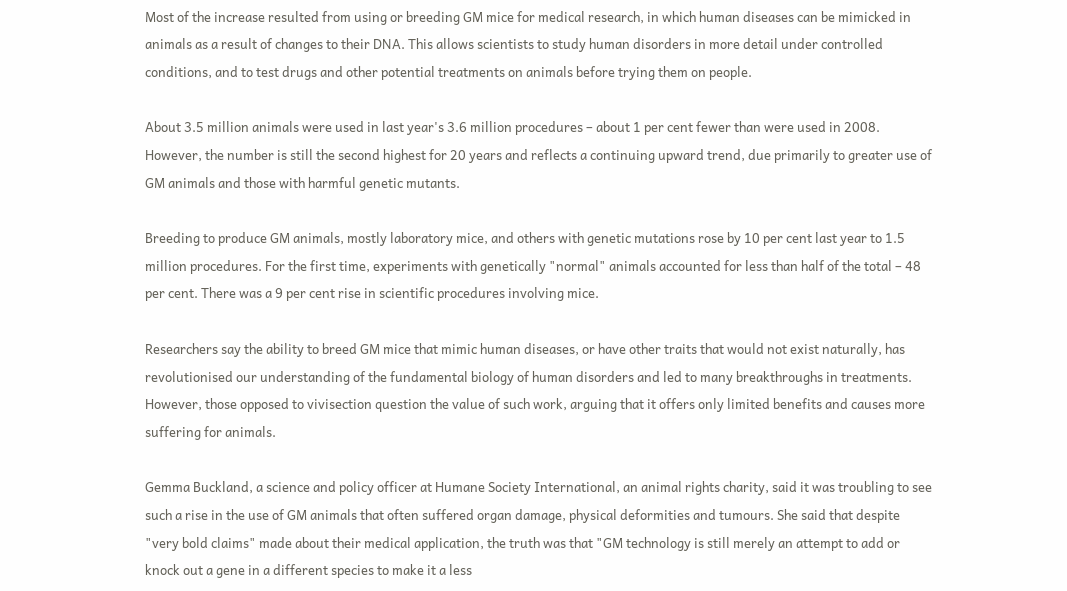Most of the increase resulted from using or breeding GM mice for medical research, in which human diseases can be mimicked in animals as a result of changes to their DNA. This allows scientists to study human disorders in more detail under controlled conditions, and to test drugs and other potential treatments on animals before trying them on people.

About 3.5 million animals were used in last year's 3.6 million procedures – about 1 per cent fewer than were used in 2008. However, the number is still the second highest for 20 years and reflects a continuing upward trend, due primarily to greater use of GM animals and those with harmful genetic mutants.

Breeding to produce GM animals, mostly laboratory mice, and others with genetic mutations rose by 10 per cent last year to 1.5 million procedures. For the first time, experiments with genetically "normal" animals accounted for less than half of the total – 48 per cent. There was a 9 per cent rise in scientific procedures involving mice.

Researchers say the ability to breed GM mice that mimic human diseases, or have other traits that would not exist naturally, has revolutionised our understanding of the fundamental biology of human disorders and led to many breakthroughs in treatments. However, those opposed to vivisection question the value of such work, arguing that it offers only limited benefits and causes more suffering for animals.

Gemma Buckland, a science and policy officer at Humane Society International, an animal rights charity, said it was troubling to see such a rise in the use of GM animals that often suffered organ damage, physical deformities and tumours. She said that despite "very bold claims" made about their medical application, the truth was that "GM technology is still merely an attempt to add or knock out a gene in a different species to make it a less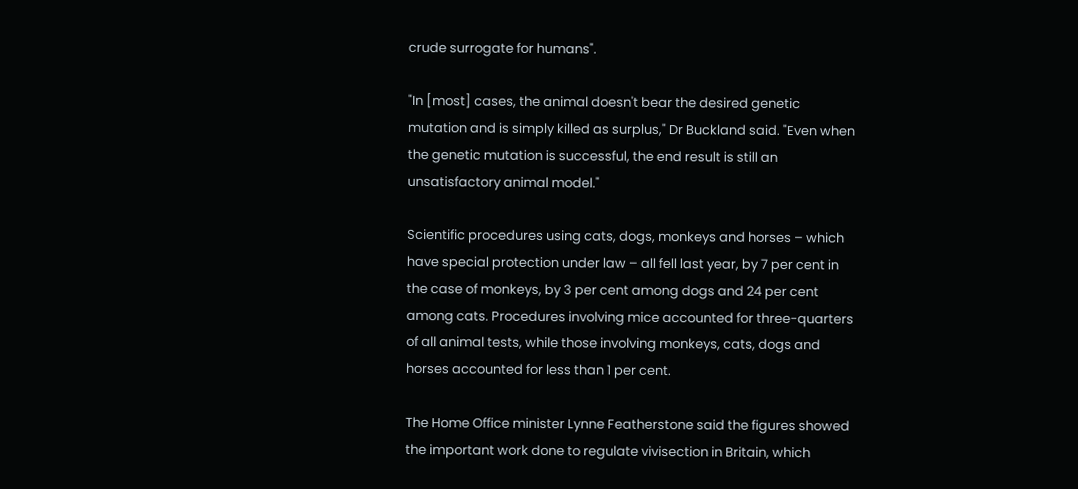crude surrogate for humans".

"In [most] cases, the animal doesn't bear the desired genetic mutation and is simply killed as surplus," Dr Buckland said. "Even when the genetic mutation is successful, the end result is still an unsatisfactory animal model."

Scientific procedures using cats, dogs, monkeys and horses – which have special protection under law – all fell last year, by 7 per cent in the case of monkeys, by 3 per cent among dogs and 24 per cent among cats. Procedures involving mice accounted for three-quarters of all animal tests, while those involving monkeys, cats, dogs and horses accounted for less than 1 per cent.

The Home Office minister Lynne Featherstone said the figures showed the important work done to regulate vivisection in Britain, which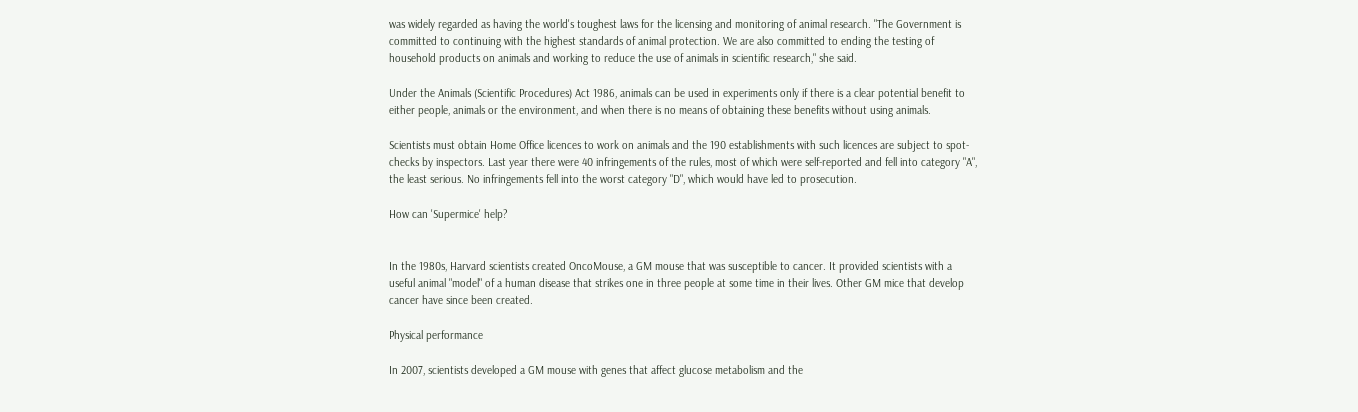was widely regarded as having the world's toughest laws for the licensing and monitoring of animal research. "The Government is committed to continuing with the highest standards of animal protection. We are also committed to ending the testing of household products on animals and working to reduce the use of animals in scientific research," she said.

Under the Animals (Scientific Procedures) Act 1986, animals can be used in experiments only if there is a clear potential benefit to either people, animals or the environment, and when there is no means of obtaining these benefits without using animals.

Scientists must obtain Home Office licences to work on animals and the 190 establishments with such licences are subject to spot-checks by inspectors. Last year there were 40 infringements of the rules, most of which were self-reported and fell into category "A", the least serious. No infringements fell into the worst category "D", which would have led to prosecution.

How can 'Supermice' help?


In the 1980s, Harvard scientists created OncoMouse, a GM mouse that was susceptible to cancer. It provided scientists with a useful animal "model" of a human disease that strikes one in three people at some time in their lives. Other GM mice that develop cancer have since been created.

Physical performance

In 2007, scientists developed a GM mouse with genes that affect glucose metabolism and the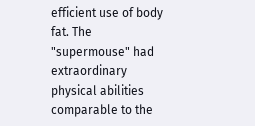efficient use of body fat. The "supermouse" had extraordinary physical abilities comparable to the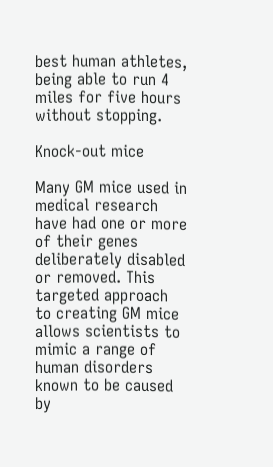best human athletes, being able to run 4 miles for five hours without stopping.

Knock-out mice

Many GM mice used in medical research have had one or more of their genes deliberately disabled or removed. This targeted approach to creating GM mice allows scientists to mimic a range of human disorders known to be caused by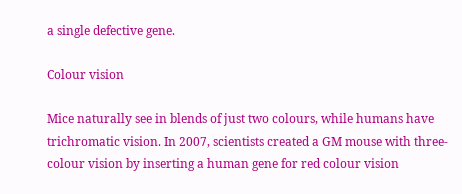a single defective gene.

Colour vision

Mice naturally see in blends of just two colours, while humans have trichromatic vision. In 2007, scientists created a GM mouse with three-colour vision by inserting a human gene for red colour vision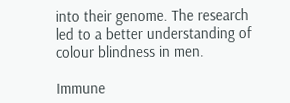into their genome. The research led to a better understanding of colour blindness in men.

Immune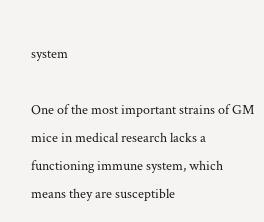system

One of the most important strains of GM mice in medical research lacks a functioning immune system, which means they are susceptible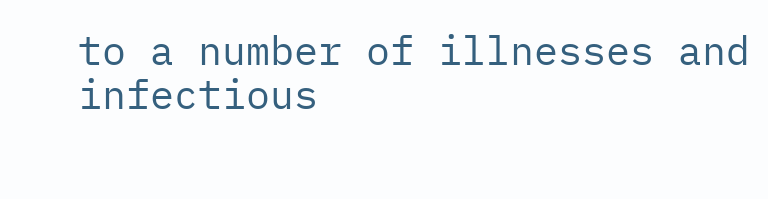to a number of illnesses and infectious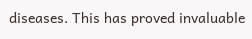diseases. This has proved invaluable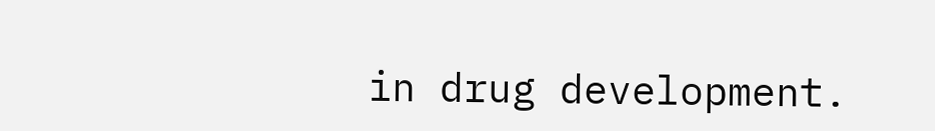in drug development.